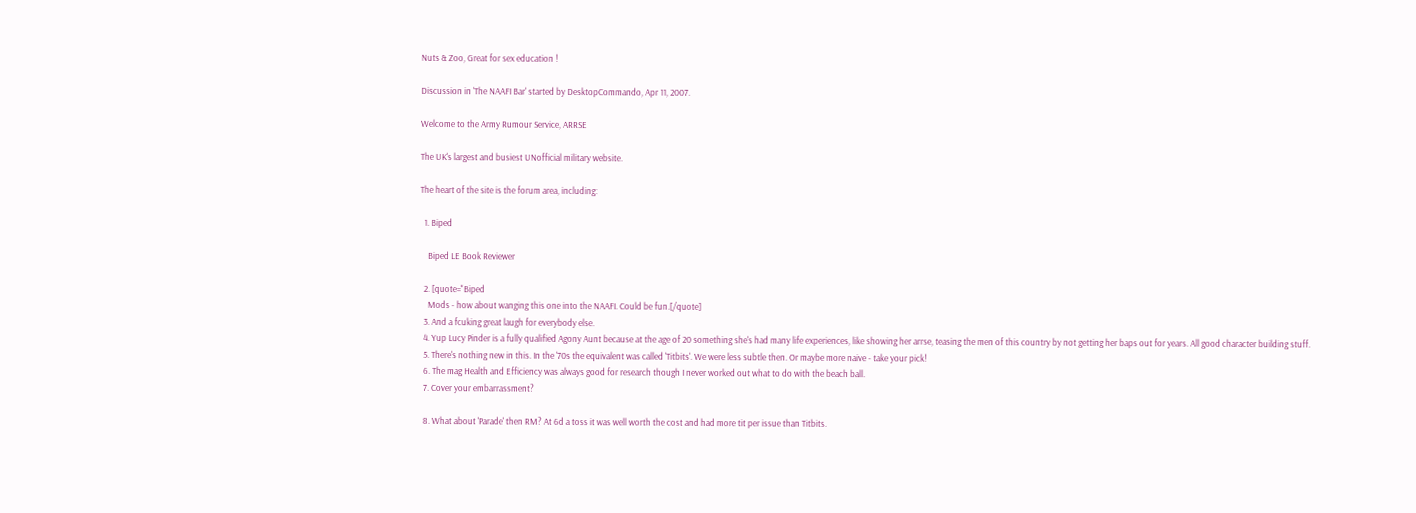Nuts & Zoo, Great for sex education !

Discussion in 'The NAAFI Bar' started by DesktopCommando, Apr 11, 2007.

Welcome to the Army Rumour Service, ARRSE

The UK's largest and busiest UNofficial military website.

The heart of the site is the forum area, including:

  1. Biped

    Biped LE Book Reviewer

  2. [quote="Biped
    Mods - how about wanging this one into the NAAFI. Could be fun.[/quote]
  3. And a fcuking great laugh for everybody else.
  4. Yup Lucy Pinder is a fully qualified Agony Aunt because at the age of 20 something she's had many life experiences, like showing her arrse, teasing the men of this country by not getting her baps out for years. All good character building stuff.
  5. There's nothing new in this. In the '70s the equivalent was called 'Titbits'. We were less subtle then. Or maybe more naive - take your pick!
  6. The mag Health and Efficiency was always good for research though I never worked out what to do with the beach ball.
  7. Cover your embarrassment?

  8. What about 'Parade' then RM? At 6d a toss it was well worth the cost and had more tit per issue than Titbits.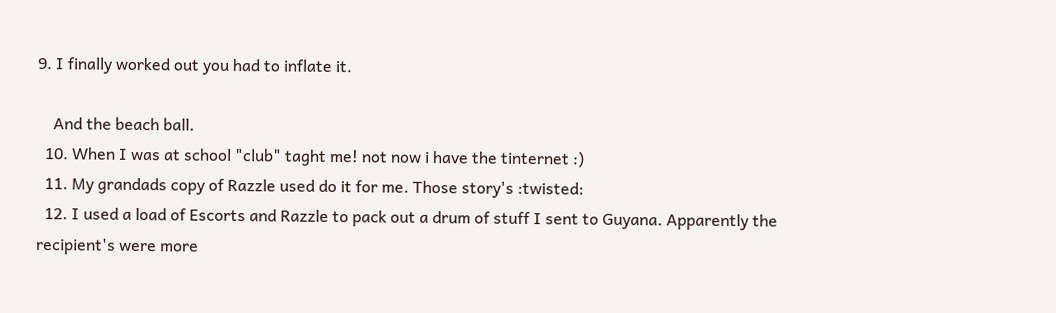9. I finally worked out you had to inflate it.

    And the beach ball.
  10. When I was at school "club" taght me! not now i have the tinternet :)
  11. My grandads copy of Razzle used do it for me. Those story's :twisted:
  12. I used a load of Escorts and Razzle to pack out a drum of stuff I sent to Guyana. Apparently the recipient's were more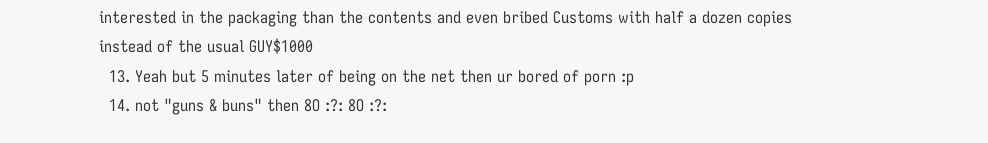interested in the packaging than the contents and even bribed Customs with half a dozen copies instead of the usual GUY$1000
  13. Yeah but 5 minutes later of being on the net then ur bored of porn :p
  14. not "guns & buns" then 8O :?: 8O :?: